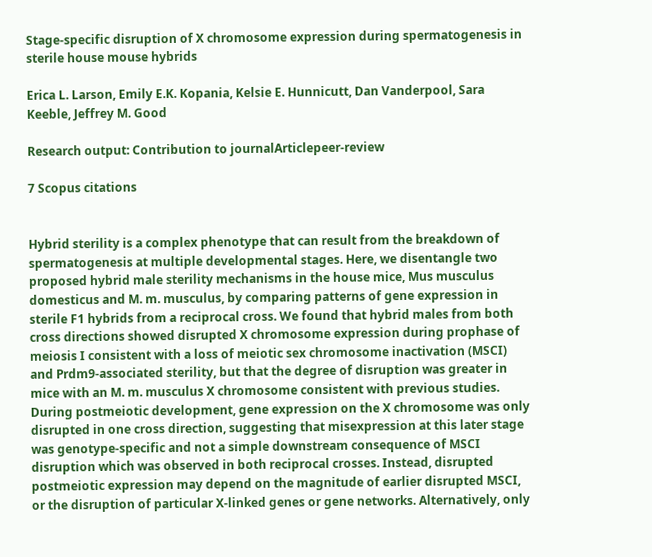Stage-specific disruption of X chromosome expression during spermatogenesis in sterile house mouse hybrids

Erica L. Larson, Emily E.K. Kopania, Kelsie E. Hunnicutt, Dan Vanderpool, Sara Keeble, Jeffrey M. Good

Research output: Contribution to journalArticlepeer-review

7 Scopus citations


Hybrid sterility is a complex phenotype that can result from the breakdown of spermatogenesis at multiple developmental stages. Here, we disentangle two proposed hybrid male sterility mechanisms in the house mice, Mus musculus domesticus and M. m. musculus, by comparing patterns of gene expression in sterile F1 hybrids from a reciprocal cross. We found that hybrid males from both cross directions showed disrupted X chromosome expression during prophase of meiosis I consistent with a loss of meiotic sex chromosome inactivation (MSCI) and Prdm9-associated sterility, but that the degree of disruption was greater in mice with an M. m. musculus X chromosome consistent with previous studies. During postmeiotic development, gene expression on the X chromosome was only disrupted in one cross direction, suggesting that misexpression at this later stage was genotype-specific and not a simple downstream consequence of MSCI disruption which was observed in both reciprocal crosses. Instead, disrupted postmeiotic expression may depend on the magnitude of earlier disrupted MSCI, or the disruption of particular X-linked genes or gene networks. Alternatively, only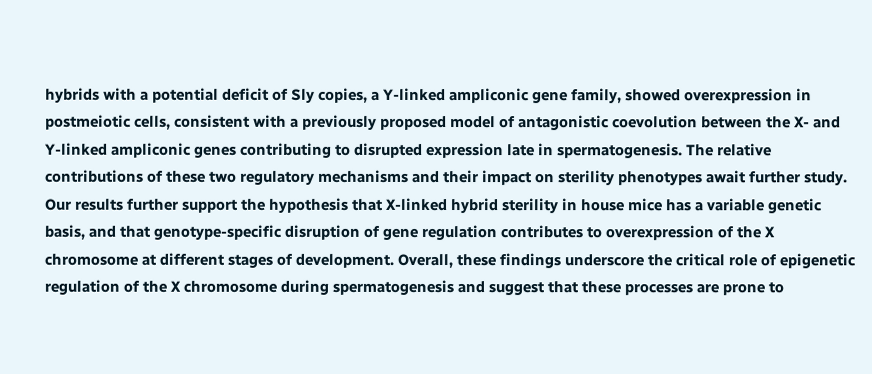hybrids with a potential deficit of Sly copies, a Y-linked ampliconic gene family, showed overexpression in postmeiotic cells, consistent with a previously proposed model of antagonistic coevolution between the X- and Y-linked ampliconic genes contributing to disrupted expression late in spermatogenesis. The relative contributions of these two regulatory mechanisms and their impact on sterility phenotypes await further study. Our results further support the hypothesis that X-linked hybrid sterility in house mice has a variable genetic basis, and that genotype-specific disruption of gene regulation contributes to overexpression of the X chromosome at different stages of development. Overall, these findings underscore the critical role of epigenetic regulation of the X chromosome during spermatogenesis and suggest that these processes are prone to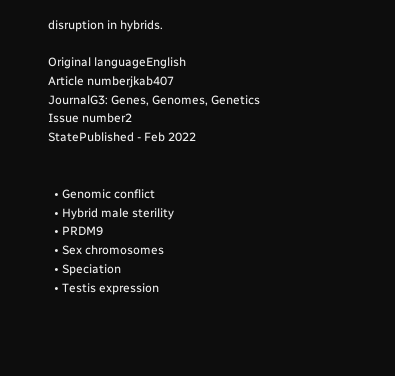disruption in hybrids.

Original languageEnglish
Article numberjkab407
JournalG3: Genes, Genomes, Genetics
Issue number2
StatePublished - Feb 2022


  • Genomic conflict
  • Hybrid male sterility
  • PRDM9
  • Sex chromosomes
  • Speciation
  • Testis expression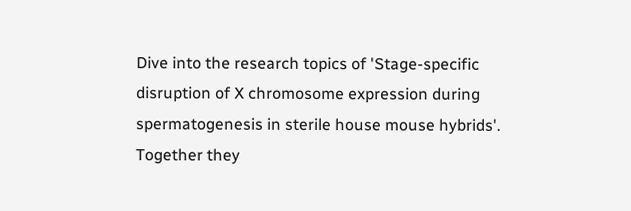Dive into the research topics of 'Stage-specific disruption of X chromosome expression during spermatogenesis in sterile house mouse hybrids'. Together they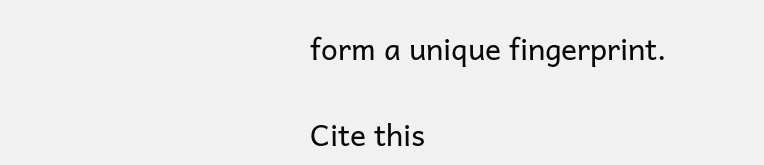form a unique fingerprint.

Cite this